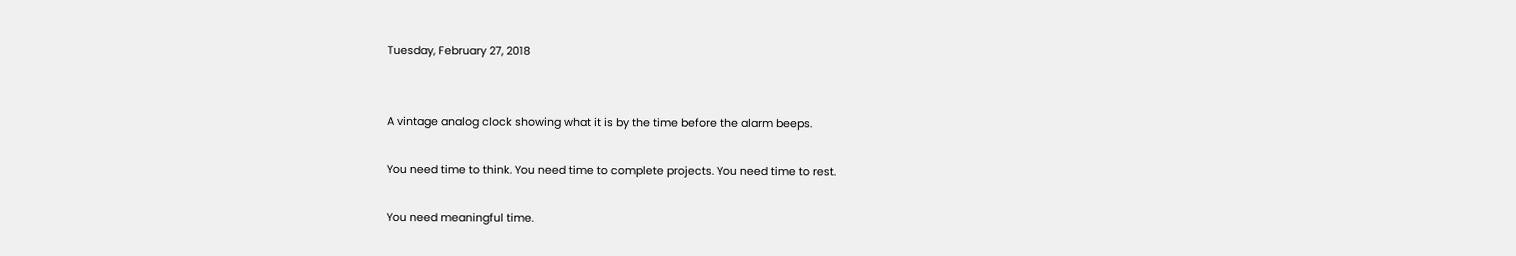Tuesday, February 27, 2018


A vintage analog clock showing what it is by the time before the alarm beeps.

You need time to think. You need time to complete projects. You need time to rest.

You need meaningful time.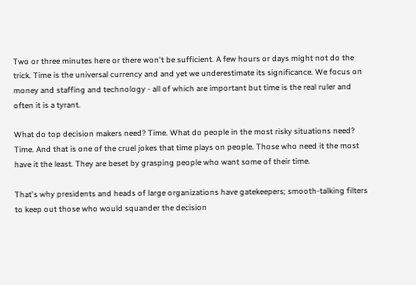Two or three minutes here or there won't be sufficient. A few hours or days might not do the trick. Time is the universal currency and and yet we underestimate its significance. We focus on money and staffing and technology - all of which are important but time is the real ruler and often it is a tyrant.

What do top decision makers need? Time. What do people in the most risky situations need? Time. And that is one of the cruel jokes that time plays on people. Those who need it the most have it the least. They are beset by grasping people who want some of their time.

That's why presidents and heads of large organizations have gatekeepers; smooth-talking filters to keep out those who would squander the decision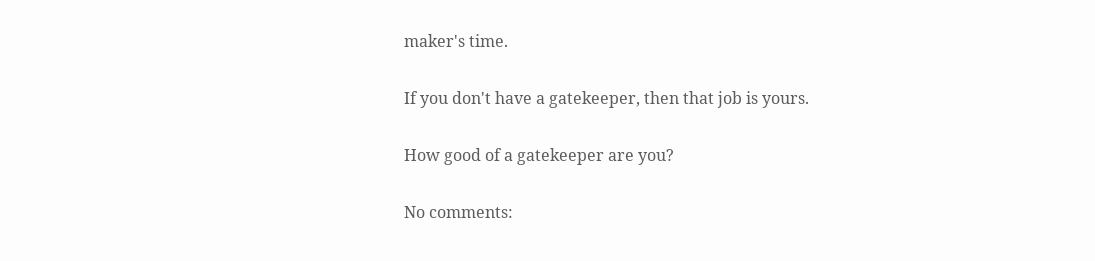maker's time.

If you don't have a gatekeeper, then that job is yours.

How good of a gatekeeper are you?

No comments: